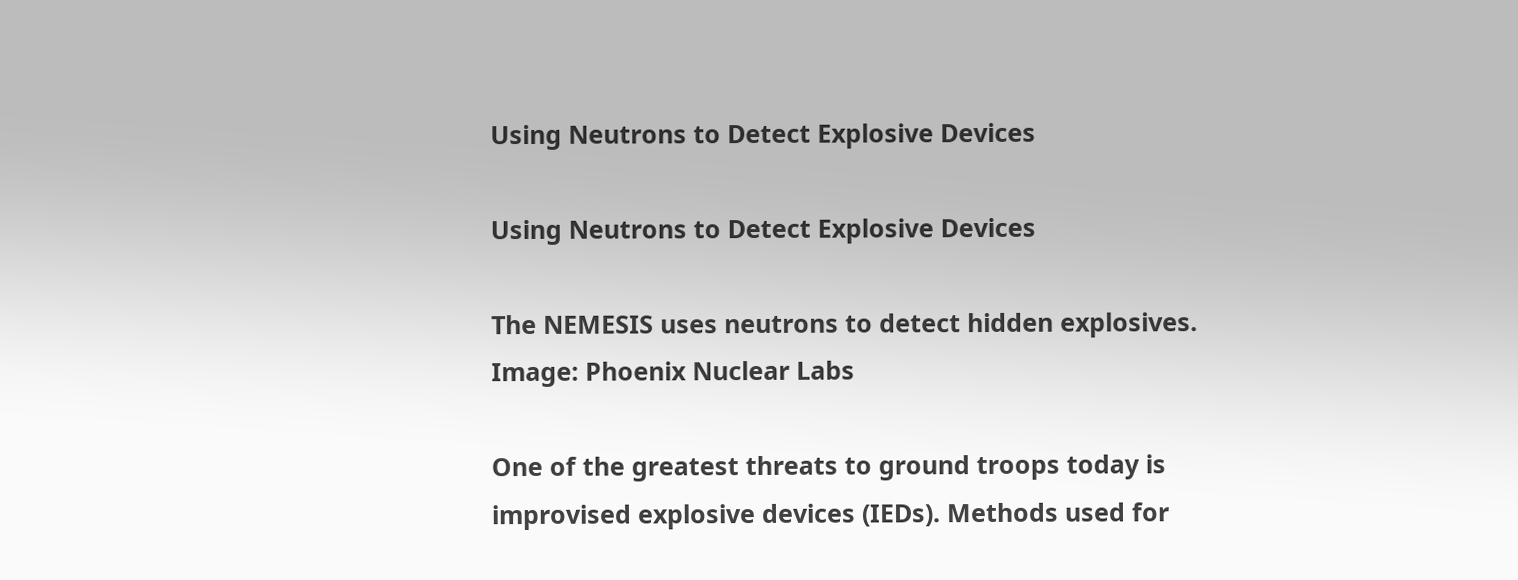Using Neutrons to Detect Explosive Devices

Using Neutrons to Detect Explosive Devices

The NEMESIS uses neutrons to detect hidden explosives. Image: Phoenix Nuclear Labs

One of the greatest threats to ground troops today is improvised explosive devices (IEDs). Methods used for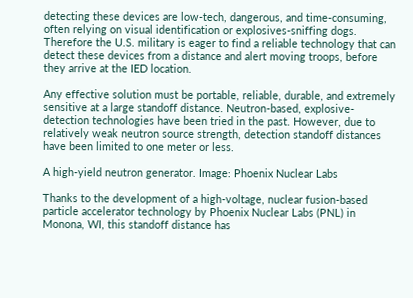detecting these devices are low-tech, dangerous, and time-consuming, often relying on visual identification or explosives-sniffing dogs. Therefore the U.S. military is eager to find a reliable technology that can detect these devices from a distance and alert moving troops, before they arrive at the IED location.

Any effective solution must be portable, reliable, durable, and extremely sensitive at a large standoff distance. Neutron-based, explosive-detection technologies have been tried in the past. However, due to relatively weak neutron source strength, detection standoff distances have been limited to one meter or less.

A high-yield neutron generator. Image: Phoenix Nuclear Labs

Thanks to the development of a high-voltage, nuclear fusion-based particle accelerator technology by Phoenix Nuclear Labs (PNL) in Monona, WI, this standoff distance has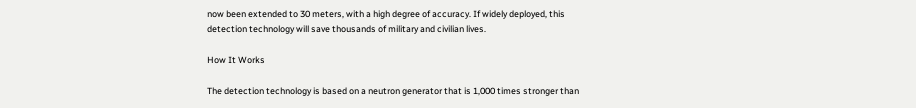now been extended to 30 meters, with a high degree of accuracy. If widely deployed, this detection technology will save thousands of military and civilian lives.

How It Works

The detection technology is based on a neutron generator that is 1,000 times stronger than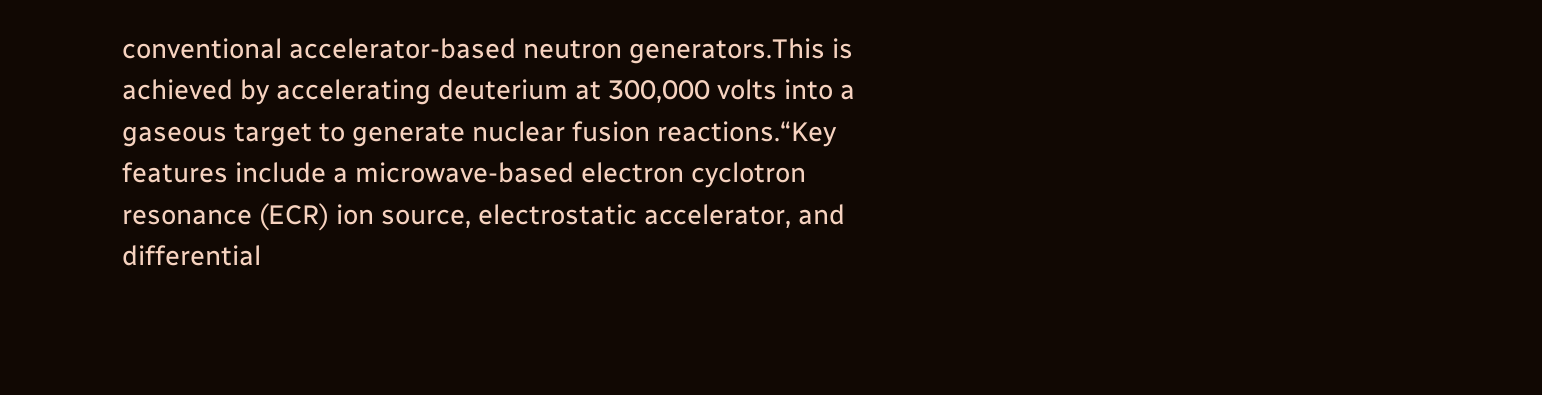conventional accelerator-based neutron generators.This is achieved by accelerating deuterium at 300,000 volts into a gaseous target to generate nuclear fusion reactions.“Key features include a microwave-based electron cyclotron resonance (ECR) ion source, electrostatic accelerator, and differential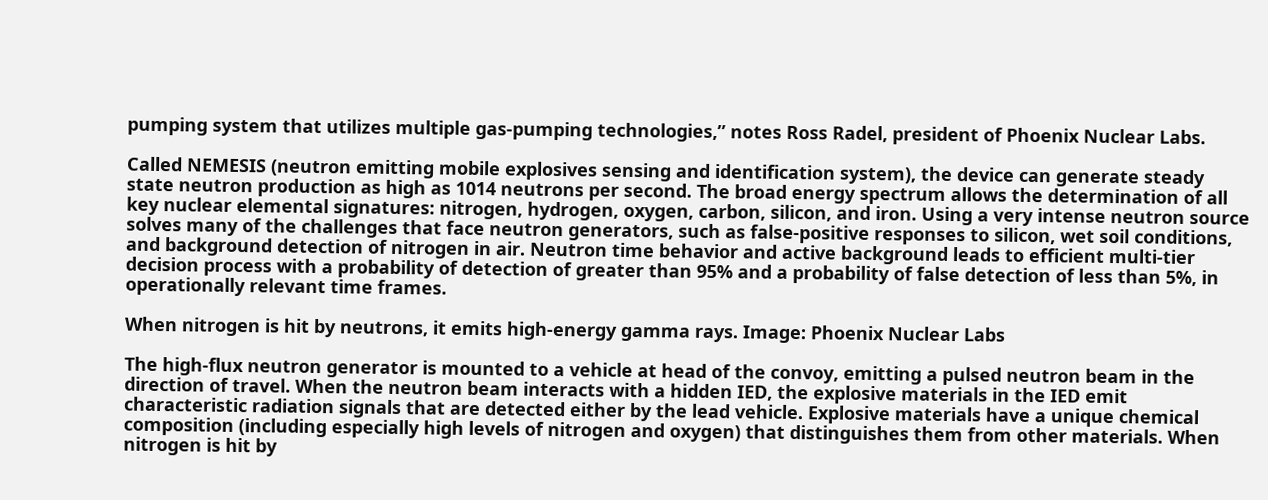pumping system that utilizes multiple gas-pumping technologies,” notes Ross Radel, president of Phoenix Nuclear Labs.

Called NEMESIS (neutron emitting mobile explosives sensing and identification system), the device can generate steady state neutron production as high as 1014 neutrons per second. The broad energy spectrum allows the determination of all key nuclear elemental signatures: nitrogen, hydrogen, oxygen, carbon, silicon, and iron. Using a very intense neutron source solves many of the challenges that face neutron generators, such as false-positive responses to silicon, wet soil conditions, and background detection of nitrogen in air. Neutron time behavior and active background leads to efficient multi-tier decision process with a probability of detection of greater than 95% and a probability of false detection of less than 5%, in operationally relevant time frames.

When nitrogen is hit by neutrons, it emits high-energy gamma rays. Image: Phoenix Nuclear Labs

The high-flux neutron generator is mounted to a vehicle at head of the convoy, emitting a pulsed neutron beam in the direction of travel. When the neutron beam interacts with a hidden IED, the explosive materials in the IED emit characteristic radiation signals that are detected either by the lead vehicle. Explosive materials have a unique chemical composition (including especially high levels of nitrogen and oxygen) that distinguishes them from other materials. When nitrogen is hit by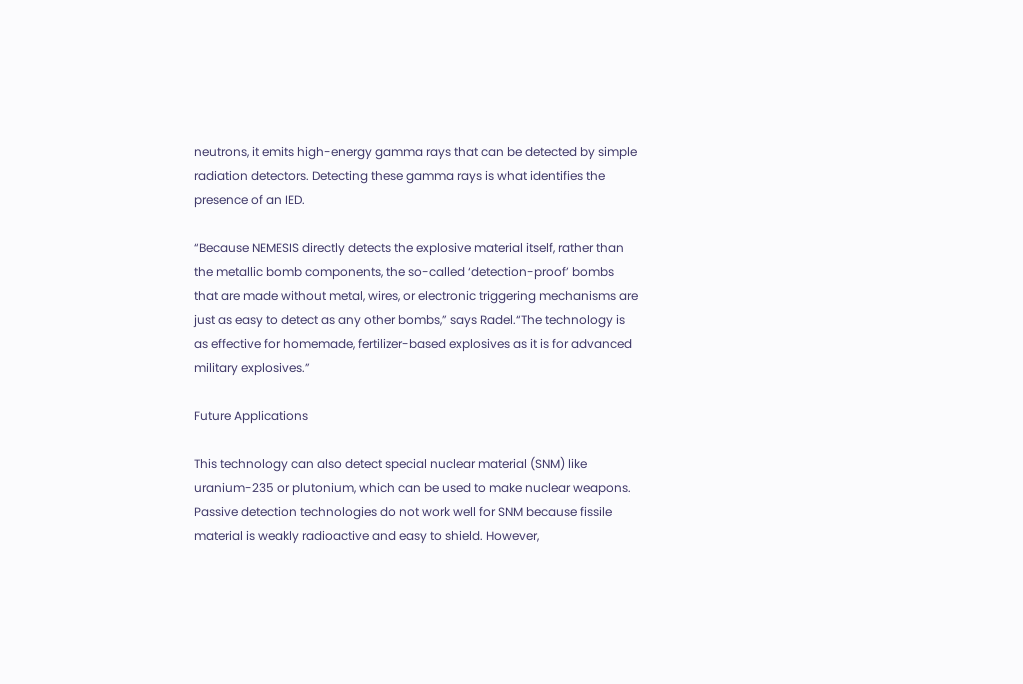neutrons, it emits high-energy gamma rays that can be detected by simple radiation detectors. Detecting these gamma rays is what identifies the presence of an IED.

“Because NEMESIS directly detects the explosive material itself, rather than the metallic bomb components, the so-called ‘detection-proof’ bombs that are made without metal, wires, or electronic triggering mechanisms are just as easy to detect as any other bombs,” says Radel.“The technology is as effective for homemade, fertilizer-based explosives as it is for advanced military explosives.”

Future Applications

This technology can also detect special nuclear material (SNM) like uranium-235 or plutonium, which can be used to make nuclear weapons. Passive detection technologies do not work well for SNM because fissile material is weakly radioactive and easy to shield. However,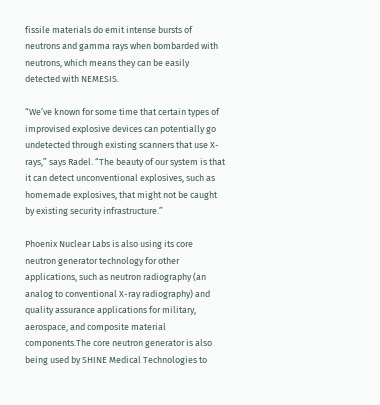fissile materials do emit intense bursts of neutrons and gamma rays when bombarded with neutrons, which means they can be easily detected with NEMESIS.

“We’ve known for some time that certain types of improvised explosive devices can potentially go undetected through existing scanners that use X-rays,” says Radel. “The beauty of our system is that it can detect unconventional explosives, such as homemade explosives, that might not be caught by existing security infrastructure.”

Phoenix Nuclear Labs is also using its core neutron generator technology for other applications, such as neutron radiography (an analog to conventional X-ray radiography) and quality assurance applications for military, aerospace, and composite material components.The core neutron generator is also being used by SHINE Medical Technologies to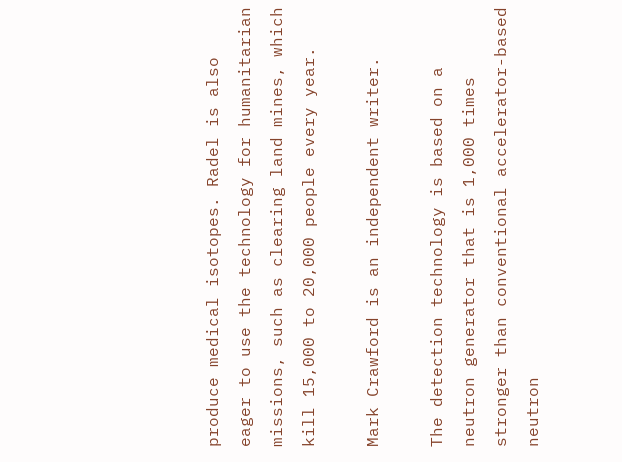produce medical isotopes. Radel is also eager to use the technology for humanitarian missions, such as clearing land mines, which kill 15,000 to 20,000 people every year.

Mark Crawford is an independent writer.

The detection technology is based on a neutron generator that is 1,000 times stronger than conventional accelerator-based neutron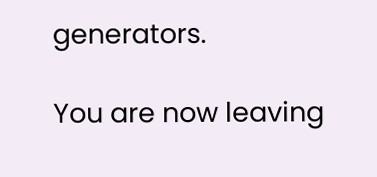generators.

You are now leaving